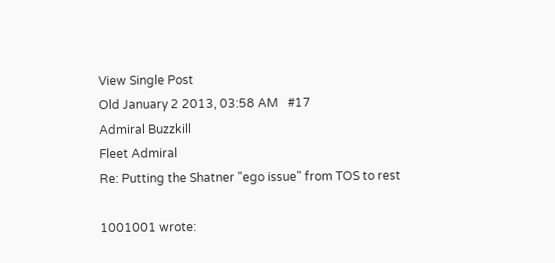View Single Post
Old January 2 2013, 03:58 AM   #17
Admiral Buzzkill
Fleet Admiral
Re: Putting the Shatner "ego issue" from TOS to rest

1001001 wrote: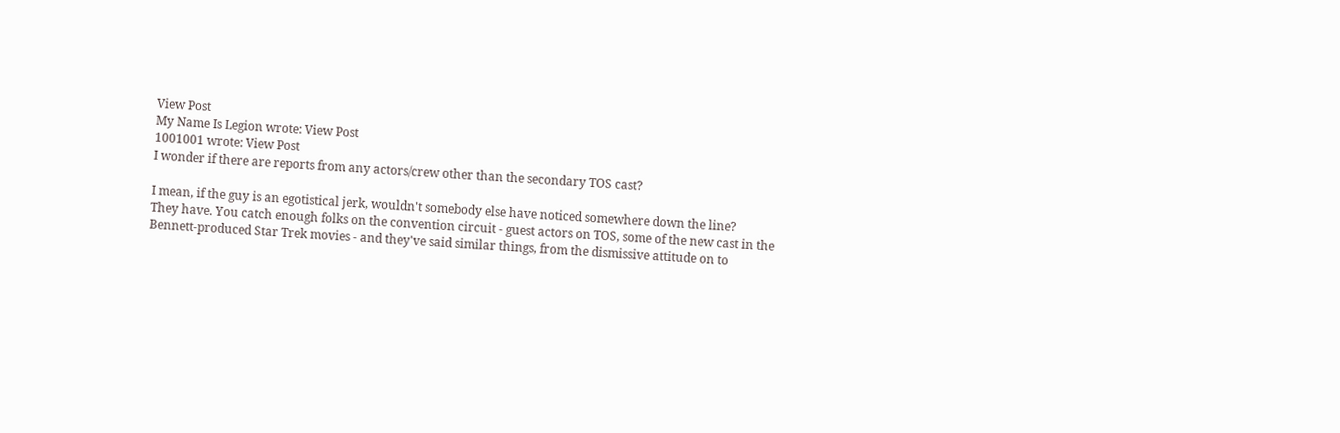View Post
My Name Is Legion wrote: View Post
1001001 wrote: View Post
I wonder if there are reports from any actors/crew other than the secondary TOS cast?

I mean, if the guy is an egotistical jerk, wouldn't somebody else have noticed somewhere down the line?
They have. You catch enough folks on the convention circuit - guest actors on TOS, some of the new cast in the Bennett-produced Star Trek movies - and they've said similar things, from the dismissive attitude on to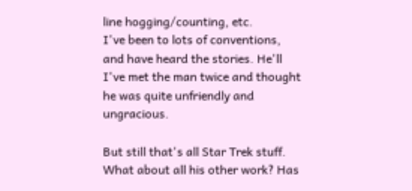line hogging/counting, etc.
I've been to lots of conventions, and have heard the stories. He'll I've met the man twice and thought he was quite unfriendly and ungracious.

But still that's all Star Trek stuff. What about all his other work? Has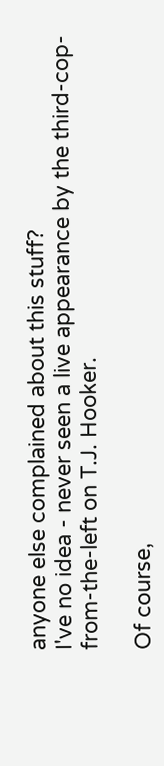anyone else complained about this stuff?
I've no idea - never seen a live appearance by the third-cop-from-the-left on T.J. Hooker.

Of course,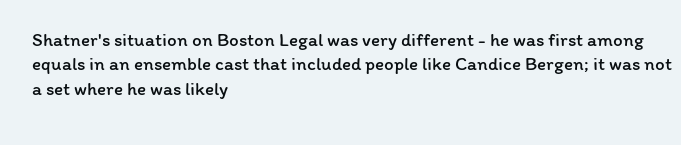Shatner's situation on Boston Legal was very different - he was first among equals in an ensemble cast that included people like Candice Bergen; it was not a set where he was likely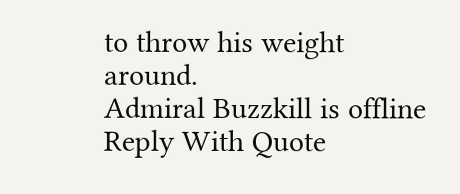to throw his weight around.
Admiral Buzzkill is offline   Reply With Quote